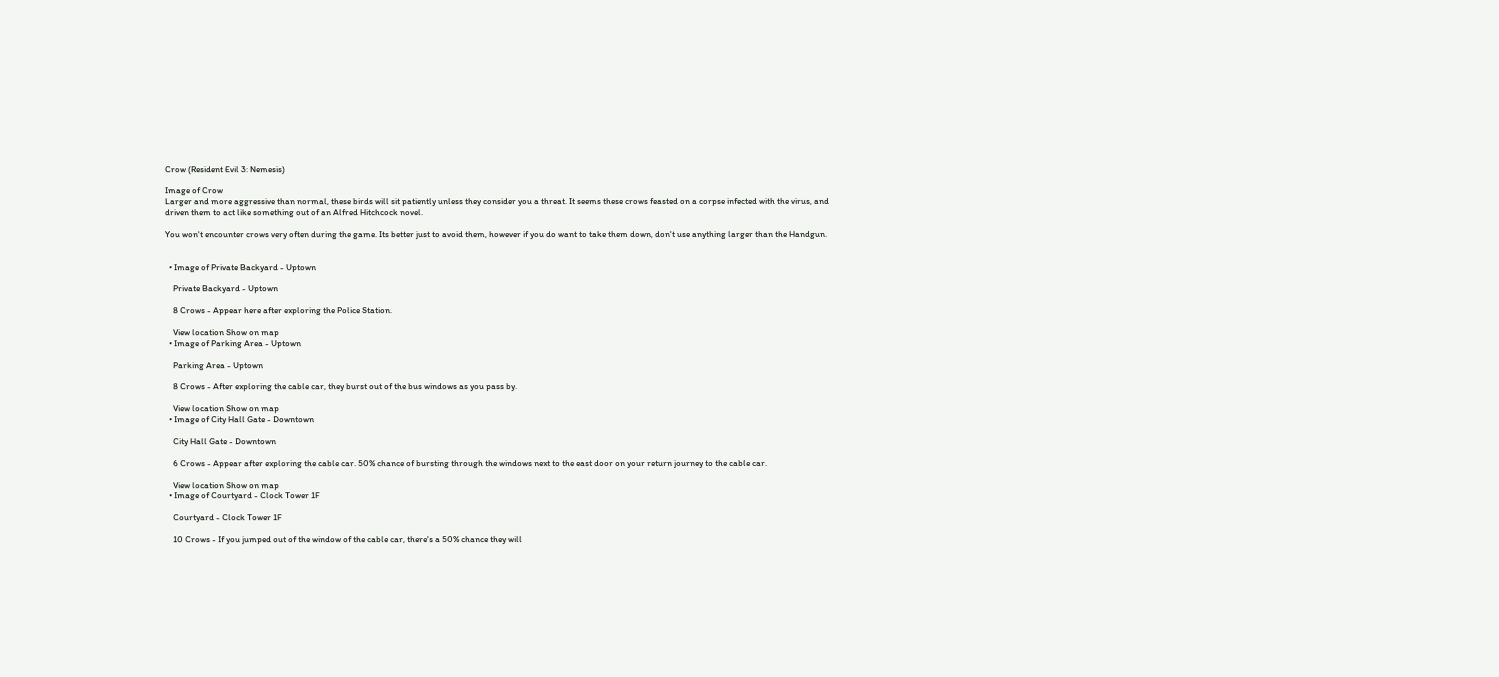Crow (Resident Evil 3: Nemesis)

Image of Crow
Larger and more aggressive than normal, these birds will sit patiently unless they consider you a threat. It seems these crows feasted on a corpse infected with the virus, and driven them to act like something out of an Alfred Hitchcock novel.

You won't encounter crows very often during the game. Its better just to avoid them, however if you do want to take them down, don't use anything larger than the Handgun.


  • Image of Private Backyard - Uptown

    Private Backyard - Uptown

    8 Crows - Appear here after exploring the Police Station.

    View location Show on map
  • Image of Parking Area - Uptown

    Parking Area - Uptown

    8 Crows - After exploring the cable car, they burst out of the bus windows as you pass by.

    View location Show on map
  • Image of City Hall Gate - Downtown

    City Hall Gate - Downtown

    6 Crows - Appear after exploring the cable car. 50% chance of bursting through the windows next to the east door on your return journey to the cable car.

    View location Show on map
  • Image of Courtyard - Clock Tower 1F

    Courtyard - Clock Tower 1F

    10 Crows - If you jumped out of the window of the cable car, there's a 50% chance they will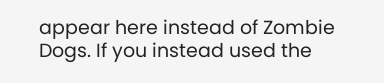appear here instead of Zombie Dogs. If you instead used the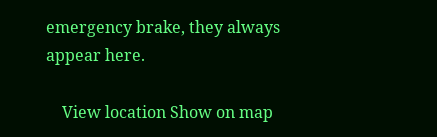emergency brake, they always appear here.

    View location Show on map